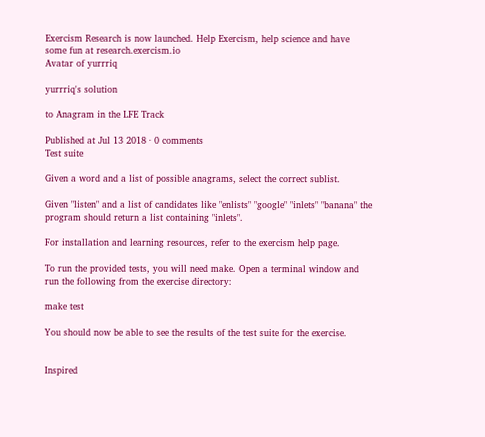Exercism Research is now launched. Help Exercism, help science and have some fun at research.exercism.io
Avatar of yurrriq

yurrriq's solution

to Anagram in the LFE Track

Published at Jul 13 2018 · 0 comments
Test suite

Given a word and a list of possible anagrams, select the correct sublist.

Given "listen" and a list of candidates like "enlists" "google" "inlets" "banana" the program should return a list containing "inlets".

For installation and learning resources, refer to the exercism help page.

To run the provided tests, you will need make. Open a terminal window and run the following from the exercise directory:

make test

You should now be able to see the results of the test suite for the exercise.


Inspired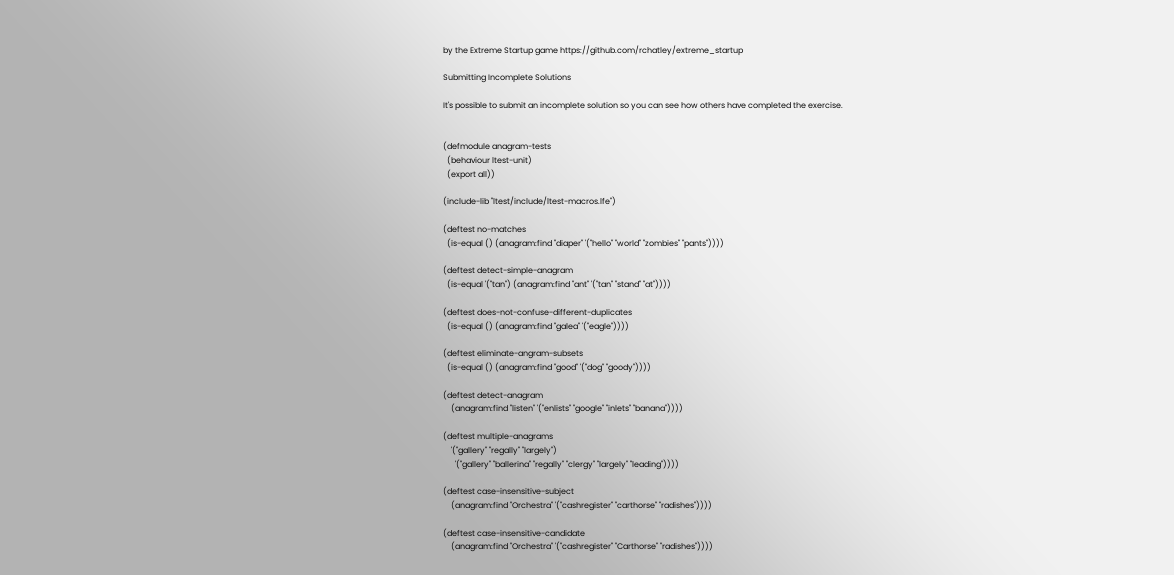by the Extreme Startup game https://github.com/rchatley/extreme_startup

Submitting Incomplete Solutions

It's possible to submit an incomplete solution so you can see how others have completed the exercise.


(defmodule anagram-tests
  (behaviour ltest-unit)
  (export all))

(include-lib "ltest/include/ltest-macros.lfe")

(deftest no-matches
  (is-equal () (anagram:find "diaper" '("hello" "world" "zombies" "pants"))))

(deftest detect-simple-anagram
  (is-equal '("tan") (anagram:find "ant" '("tan" "stand" "at"))))

(deftest does-not-confuse-different-duplicates
  (is-equal () (anagram:find "galea" '("eagle"))))

(deftest eliminate-angram-subsets
  (is-equal () (anagram:find "good" '("dog" "goody"))))

(deftest detect-anagram
    (anagram:find "listen" '("enlists" "google" "inlets" "banana"))))

(deftest multiple-anagrams
    '("gallery" "regally" "largely")
      '("gallery" "ballerina" "regally" "clergy" "largely" "leading"))))

(deftest case-insensitive-subject
    (anagram:find "Orchestra" '("cashregister" "carthorse" "radishes"))))

(deftest case-insensitive-candidate
    (anagram:find "Orchestra" '("cashregister" "Carthorse" "radishes"))))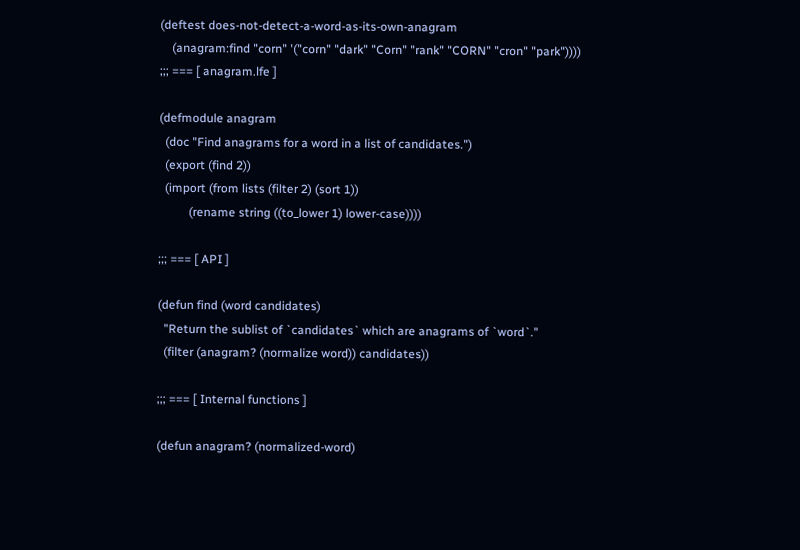(deftest does-not-detect-a-word-as-its-own-anagram
    (anagram:find "corn" '("corn" "dark" "Corn" "rank" "CORN" "cron" "park"))))
;;; === [ anagram.lfe ]

(defmodule anagram
  (doc "Find anagrams for a word in a list of candidates.")
  (export (find 2))
  (import (from lists (filter 2) (sort 1))
          (rename string ((to_lower 1) lower-case))))

;;; === [ API ]

(defun find (word candidates)
  "Return the sublist of `candidates` which are anagrams of `word`."
  (filter (anagram? (normalize word)) candidates))

;;; === [ Internal functions ]

(defun anagram? (normalized-word)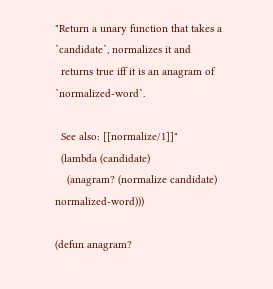"Return a unary function that takes a `candidate`, normalizes it and
  returns true iff it is an anagram of `normalized-word`.

  See also: [[normalize/1]]"
  (lambda (candidate)
    (anagram? (normalize candidate) normalized-word)))

(defun anagram?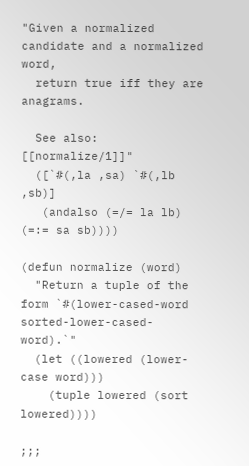"Given a normalized candidate and a normalized word,
  return true iff they are anagrams.

  See also: [[normalize/1]]"
  ([`#(,la ,sa) `#(,lb ,sb)]
   (andalso (=/= la lb) (=:= sa sb))))

(defun normalize (word)
  "Return a tuple of the form `#(lower-cased-word sorted-lower-cased-word).`"
  (let ((lowered (lower-case word)))
    (tuple lowered (sort lowered))))

;;;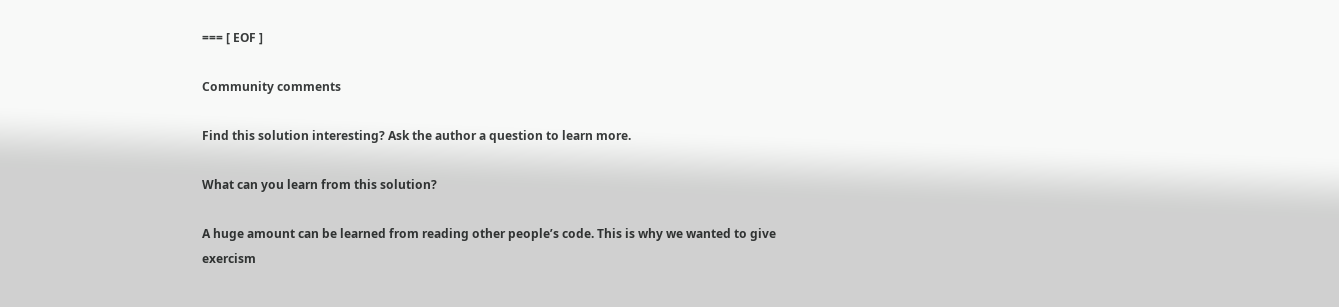=== [ EOF ]

Community comments

Find this solution interesting? Ask the author a question to learn more.

What can you learn from this solution?

A huge amount can be learned from reading other people’s code. This is why we wanted to give exercism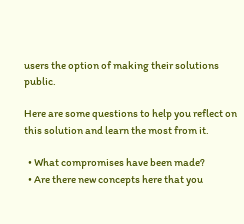users the option of making their solutions public.

Here are some questions to help you reflect on this solution and learn the most from it.

  • What compromises have been made?
  • Are there new concepts here that you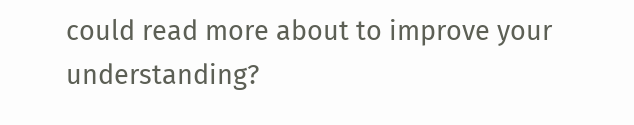could read more about to improve your understanding?